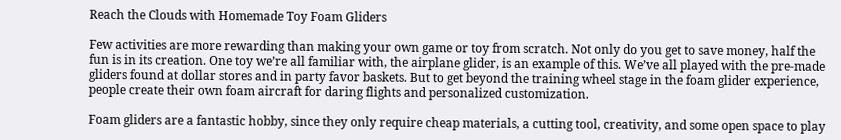Reach the Clouds with Homemade Toy Foam Gliders

Few activities are more rewarding than making your own game or toy from scratch. Not only do you get to save money, half the fun is in its creation. One toy we’re all familiar with, the airplane glider, is an example of this. We’ve all played with the pre-made gliders found at dollar stores and in party favor baskets. But to get beyond the training wheel stage in the foam glider experience, people create their own foam aircraft for daring flights and personalized customization.

Foam gliders are a fantastic hobby, since they only require cheap materials, a cutting tool, creativity, and some open space to play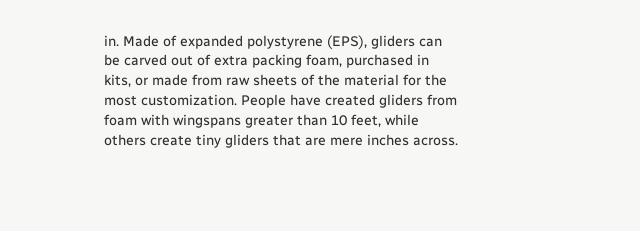in. Made of expanded polystyrene (EPS), gliders can be carved out of extra packing foam, purchased in kits, or made from raw sheets of the material for the most customization. People have created gliders from foam with wingspans greater than 10 feet, while others create tiny gliders that are mere inches across.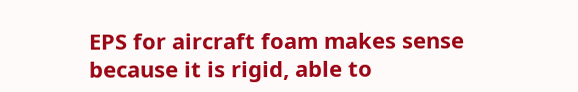EPS for aircraft foam makes sense because it is rigid, able to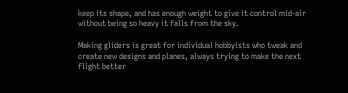keep its shape, and has enough weight to give it control mid-air without being so heavy it falls from the sky.

Making gliders is great for individual hobbyists who tweak and create new designs and planes, always trying to make the next flight better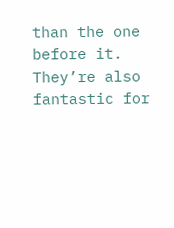than the one before it. They’re also fantastic for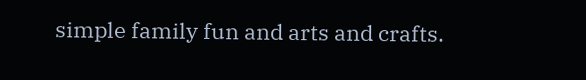simple family fun and arts and crafts.